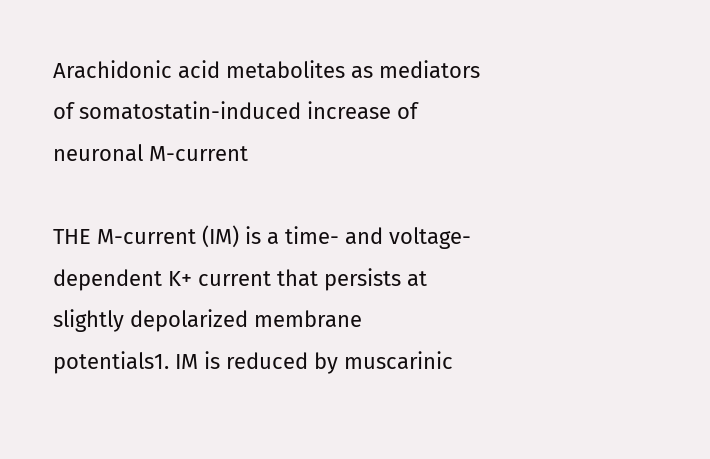Arachidonic acid metabolites as mediators of somatostatin-induced increase of neuronal M-current

THE M-current (IM) is a time- and voltage-dependent K+ current that persists at slightly depolarized membrane potentials1. IM is reduced by muscarinic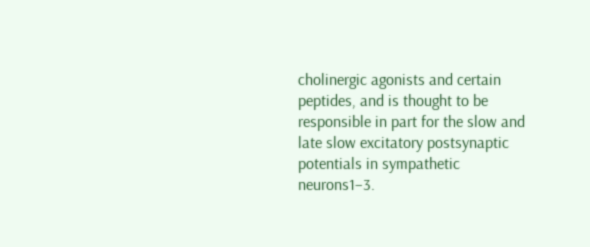cholinergic agonists and certain peptides, and is thought to be responsible in part for the slow and late slow excitatory postsynaptic potentials in sympathetic neurons1–3.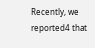Recently, we reported4 that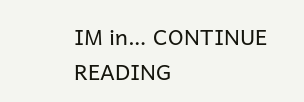IM in… CONTINUE READING